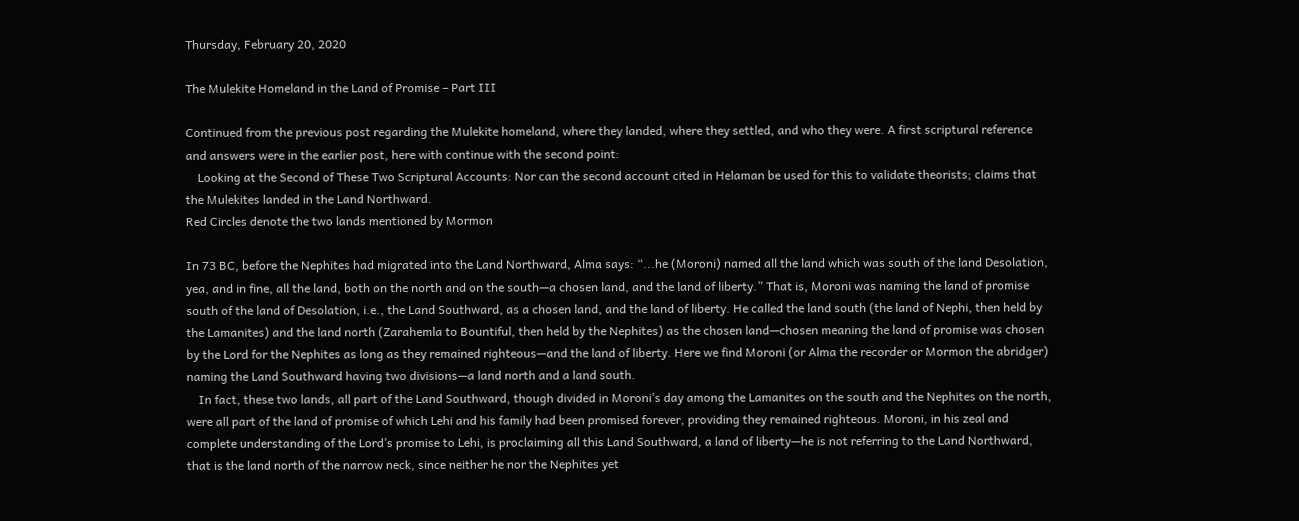Thursday, February 20, 2020

The Mulekite Homeland in the Land of Promise – Part III

Continued from the previous post regarding the Mulekite homeland, where they landed, where they settled, and who they were. A first scriptural reference and answers were in the earlier post, here with continue with the second point:
    Looking at the Second of These Two Scriptural Accounts: Nor can the second account cited in Helaman be used for this to validate theorists; claims that the Mulekites landed in the Land Northward.
Red Circles denote the two lands mentioned by Mormon

In 73 BC, before the Nephites had migrated into the Land Northward, Alma says: “...he (Moroni) named all the land which was south of the land Desolation, yea, and in fine, all the land, both on the north and on the south—a chosen land, and the land of liberty.” That is, Moroni was naming the land of promise south of the land of Desolation, i.e., the Land Southward, as a chosen land, and the land of liberty. He called the land south (the land of Nephi, then held by the Lamanites) and the land north (Zarahemla to Bountiful, then held by the Nephites) as the chosen land—chosen meaning the land of promise was chosen by the Lord for the Nephites as long as they remained righteous—and the land of liberty. Here we find Moroni (or Alma the recorder or Mormon the abridger) naming the Land Southward having two divisions—a land north and a land south.
    In fact, these two lands, all part of the Land Southward, though divided in Moroni’s day among the Lamanites on the south and the Nephites on the north, were all part of the land of promise of which Lehi and his family had been promised forever, providing they remained righteous. Moroni, in his zeal and complete understanding of the Lord’s promise to Lehi, is proclaiming all this Land Southward, a land of liberty—he is not referring to the Land Northward, that is the land north of the narrow neck, since neither he nor the Nephites yet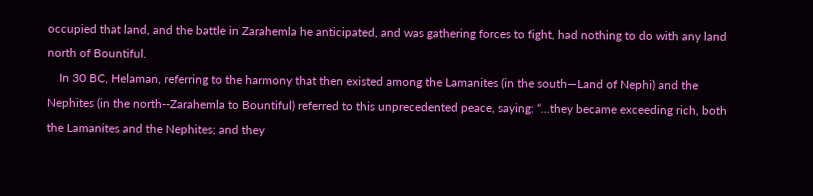occupied that land, and the battle in Zarahemla he anticipated, and was gathering forces to fight, had nothing to do with any land north of Bountiful.
    In 30 BC, Helaman, referring to the harmony that then existed among the Lamanites (in the south—Land of Nephi) and the Nephites (in the north--Zarahemla to Bountiful) referred to this unprecedented peace, saying: “...they became exceeding rich, both the Lamanites and the Nephites; and they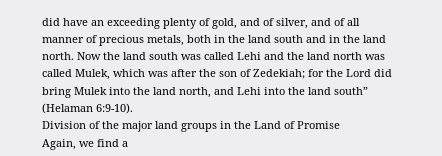did have an exceeding plenty of gold, and of silver, and of all manner of precious metals, both in the land south and in the land north. Now the land south was called Lehi and the land north was called Mulek, which was after the son of Zedekiah; for the Lord did bring Mulek into the land north, and Lehi into the land south” (Helaman 6:9-10).
Division of the major land groups in the Land of Promise
Again, we find a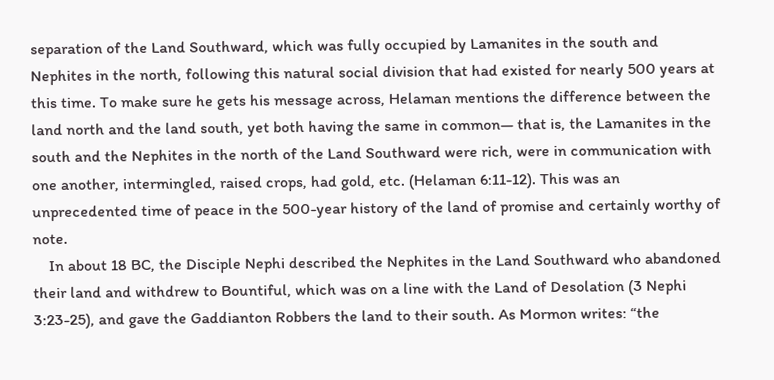separation of the Land Southward, which was fully occupied by Lamanites in the south and Nephites in the north, following this natural social division that had existed for nearly 500 years at this time. To make sure he gets his message across, Helaman mentions the difference between the land north and the land south, yet both having the same in common— that is, the Lamanites in the south and the Nephites in the north of the Land Southward were rich, were in communication with one another, intermingled, raised crops, had gold, etc. (Helaman 6:11-12). This was an unprecedented time of peace in the 500-year history of the land of promise and certainly worthy of note.
    In about 18 BC, the Disciple Nephi described the Nephites in the Land Southward who abandoned their land and withdrew to Bountiful, which was on a line with the Land of Desolation (3 Nephi 3:23-25), and gave the Gaddianton Robbers the land to their south. As Mormon writes: “the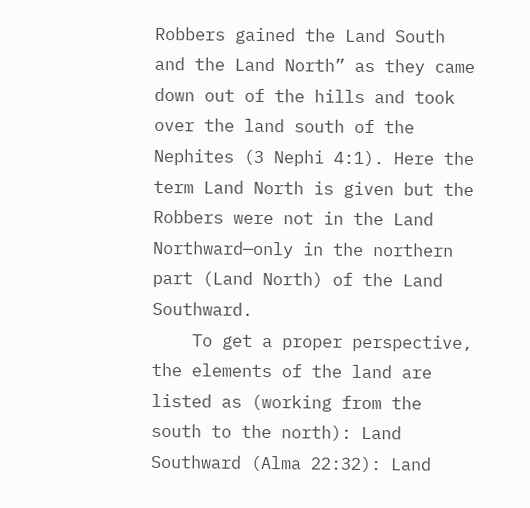Robbers gained the Land South and the Land North” as they came down out of the hills and took over the land south of the Nephites (3 Nephi 4:1). Here the term Land North is given but the Robbers were not in the Land Northward—only in the northern part (Land North) of the Land Southward.
    To get a proper perspective, the elements of the land are listed as (working from the south to the north): Land Southward (Alma 22:32): Land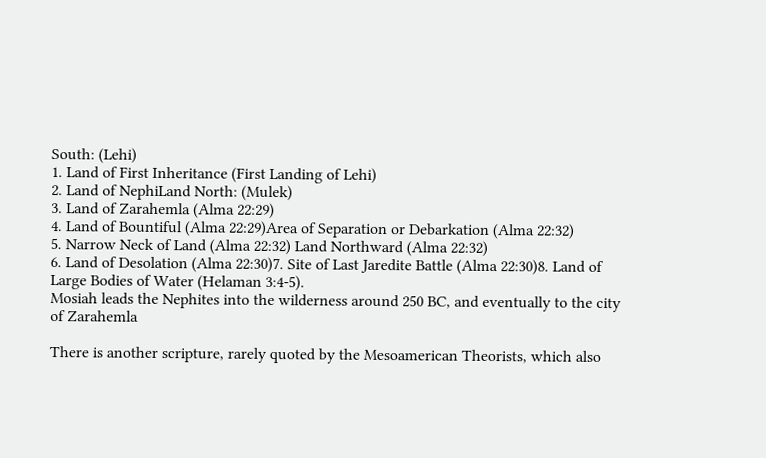South: (Lehi)
1. Land of First Inheritance (First Landing of Lehi)
2. Land of NephiLand North: (Mulek)
3. Land of Zarahemla (Alma 22:29)
4. Land of Bountiful (Alma 22:29)Area of Separation or Debarkation (Alma 22:32)
5. Narrow Neck of Land (Alma 22:32) Land Northward (Alma 22:32)
6. Land of Desolation (Alma 22:30)7. Site of Last Jaredite Battle (Alma 22:30)8. Land of Large Bodies of Water (Helaman 3:4-5).
Mosiah leads the Nephites into the wilderness around 250 BC, and eventually to the city of Zarahemla

There is another scripture, rarely quoted by the Mesoamerican Theorists, which also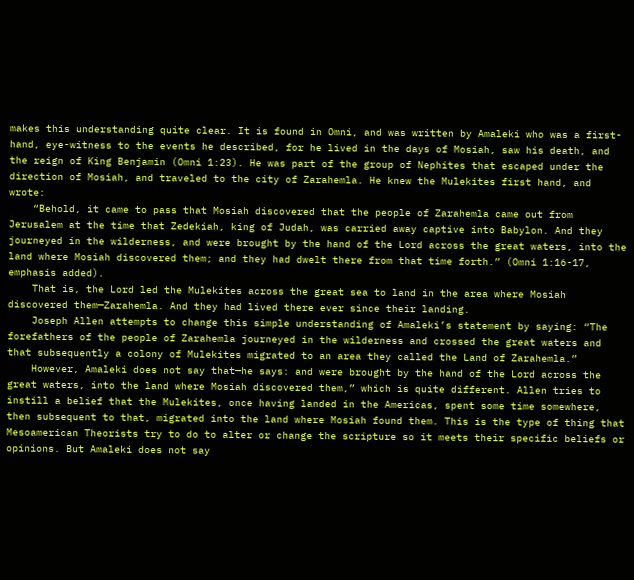makes this understanding quite clear. It is found in Omni, and was written by Amaleki who was a first-hand, eye-witness to the events he described, for he lived in the days of Mosiah, saw his death, and the reign of King Benjamin (Omni 1:23). He was part of the group of Nephites that escaped under the direction of Mosiah, and traveled to the city of Zarahemla. He knew the Mulekites first hand, and wrote:
    “Behold, it came to pass that Mosiah discovered that the people of Zarahemla came out from Jerusalem at the time that Zedekiah, king of Judah, was carried away captive into Babylon. And they journeyed in the wilderness, and were brought by the hand of the Lord across the great waters, into the land where Mosiah discovered them; and they had dwelt there from that time forth.” (Omni 1:16-17, emphasis added).
    That is, the Lord led the Mulekites across the great sea to land in the area where Mosiah discovered them—Zarahemla. And they had lived there ever since their landing.
    Joseph Allen attempts to change this simple understanding of Amaleki’s statement by saying: “The forefathers of the people of Zarahemla journeyed in the wilderness and crossed the great waters and that subsequently a colony of Mulekites migrated to an area they called the Land of Zarahemla.”
    However, Amaleki does not say that—he says: and were brought by the hand of the Lord across the great waters, into the land where Mosiah discovered them,” which is quite different. Allen tries to instill a belief that the Mulekites, once having landed in the Americas, spent some time somewhere, then subsequent to that, migrated into the land where Mosiah found them. This is the type of thing that Mesoamerican Theorists try to do to alter or change the scripture so it meets their specific beliefs or opinions. But Amaleki does not say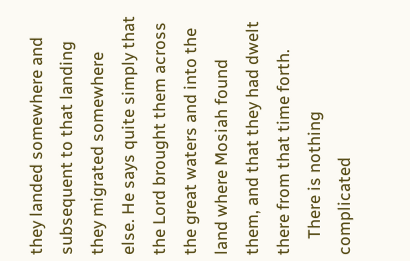they landed somewhere and subsequent to that landing they migrated somewhere else. He says quite simply that the Lord brought them across the great waters and into the land where Mosiah found them, and that they had dwelt there from that time forth.
    There is nothing complicated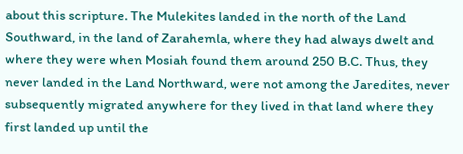about this scripture. The Mulekites landed in the north of the Land Southward, in the land of Zarahemla, where they had always dwelt and where they were when Mosiah found them around 250 B.C. Thus, they never landed in the Land Northward, were not among the Jaredites, never subsequently migrated anywhere for they lived in that land where they first landed up until the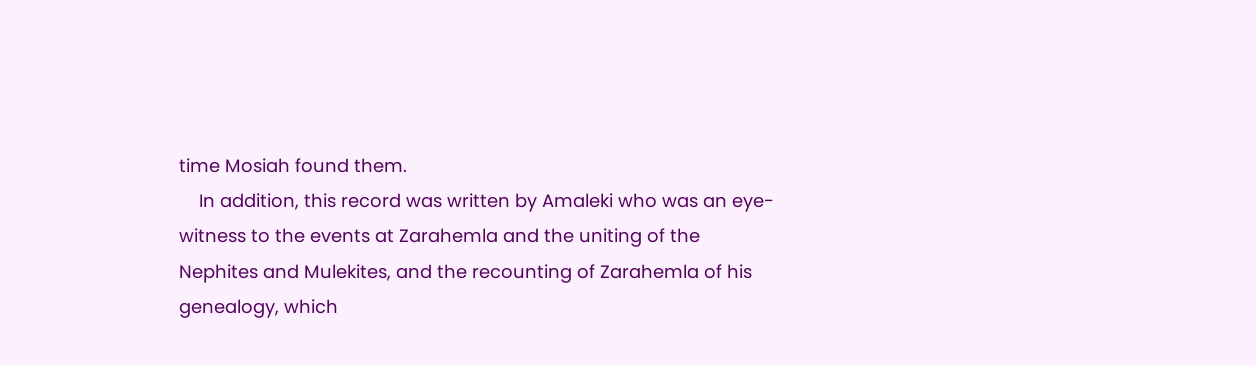time Mosiah found them.
    In addition, this record was written by Amaleki who was an eye-witness to the events at Zarahemla and the uniting of the Nephites and Mulekites, and the recounting of Zarahemla of his genealogy, which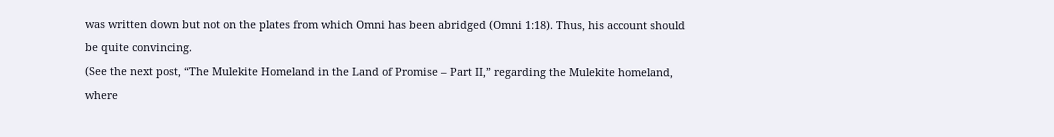was written down but not on the plates from which Omni has been abridged (Omni 1:18). Thus, his account should be quite convincing.
(See the next post, “The Mulekite Homeland in the Land of Promise – Part II,” regarding the Mulekite homeland, where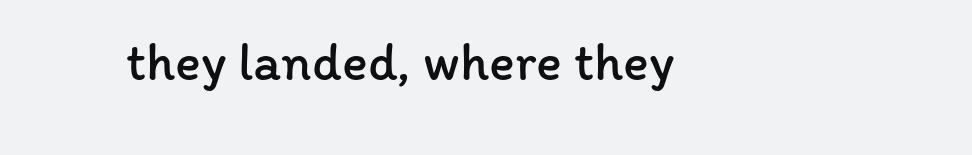they landed, where they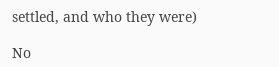settled, and who they were)

No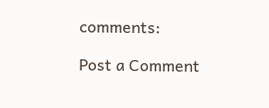comments:

Post a Comment